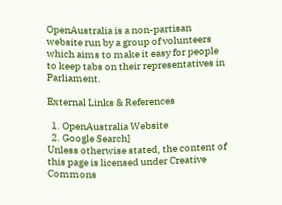OpenAustralia is a non-partisan website run by a group of volunteers which aims to make it easy for people to keep tabs on their representatives in Parliament.

External Links & References

  1. OpenAustralia Website
  2. Google Search]
Unless otherwise stated, the content of this page is licensed under Creative Commons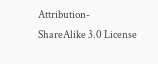Attribution-ShareAlike 3.0 License